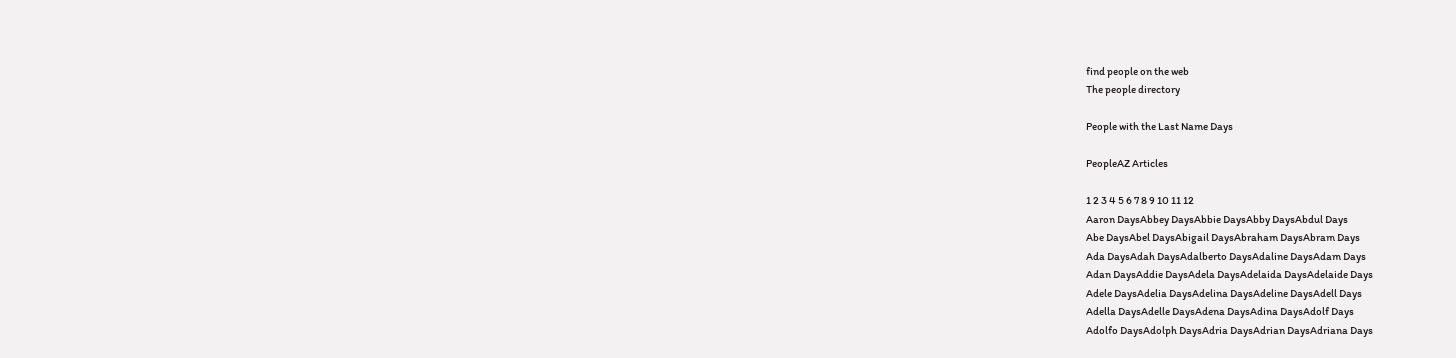find people on the web
The people directory

People with the Last Name Days

PeopleAZ Articles

1 2 3 4 5 6 7 8 9 10 11 12
Aaron DaysAbbey DaysAbbie DaysAbby DaysAbdul Days
Abe DaysAbel DaysAbigail DaysAbraham DaysAbram Days
Ada DaysAdah DaysAdalberto DaysAdaline DaysAdam Days
Adan DaysAddie DaysAdela DaysAdelaida DaysAdelaide Days
Adele DaysAdelia DaysAdelina DaysAdeline DaysAdell Days
Adella DaysAdelle DaysAdena DaysAdina DaysAdolf Days
Adolfo DaysAdolph DaysAdria DaysAdrian DaysAdriana Days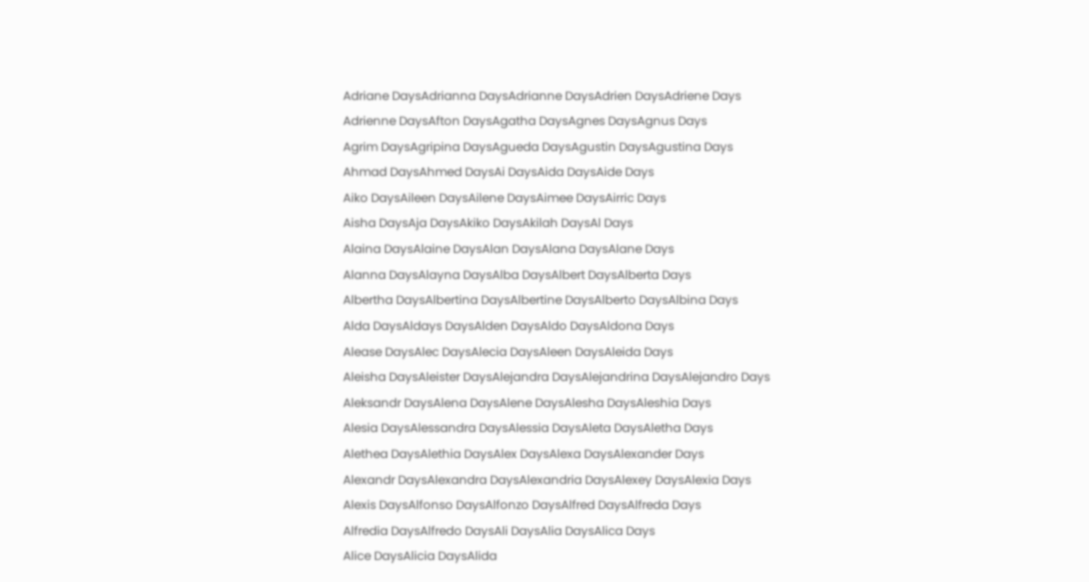Adriane DaysAdrianna DaysAdrianne DaysAdrien DaysAdriene Days
Adrienne DaysAfton DaysAgatha DaysAgnes DaysAgnus Days
Agrim DaysAgripina DaysAgueda DaysAgustin DaysAgustina Days
Ahmad DaysAhmed DaysAi DaysAida DaysAide Days
Aiko DaysAileen DaysAilene DaysAimee DaysAirric Days
Aisha DaysAja DaysAkiko DaysAkilah DaysAl Days
Alaina DaysAlaine DaysAlan DaysAlana DaysAlane Days
Alanna DaysAlayna DaysAlba DaysAlbert DaysAlberta Days
Albertha DaysAlbertina DaysAlbertine DaysAlberto DaysAlbina Days
Alda DaysAldays DaysAlden DaysAldo DaysAldona Days
Alease DaysAlec DaysAlecia DaysAleen DaysAleida Days
Aleisha DaysAleister DaysAlejandra DaysAlejandrina DaysAlejandro Days
Aleksandr DaysAlena DaysAlene DaysAlesha DaysAleshia Days
Alesia DaysAlessandra DaysAlessia DaysAleta DaysAletha Days
Alethea DaysAlethia DaysAlex DaysAlexa DaysAlexander Days
Alexandr DaysAlexandra DaysAlexandria DaysAlexey DaysAlexia Days
Alexis DaysAlfonso DaysAlfonzo DaysAlfred DaysAlfreda Days
Alfredia DaysAlfredo DaysAli DaysAlia DaysAlica Days
Alice DaysAlicia DaysAlida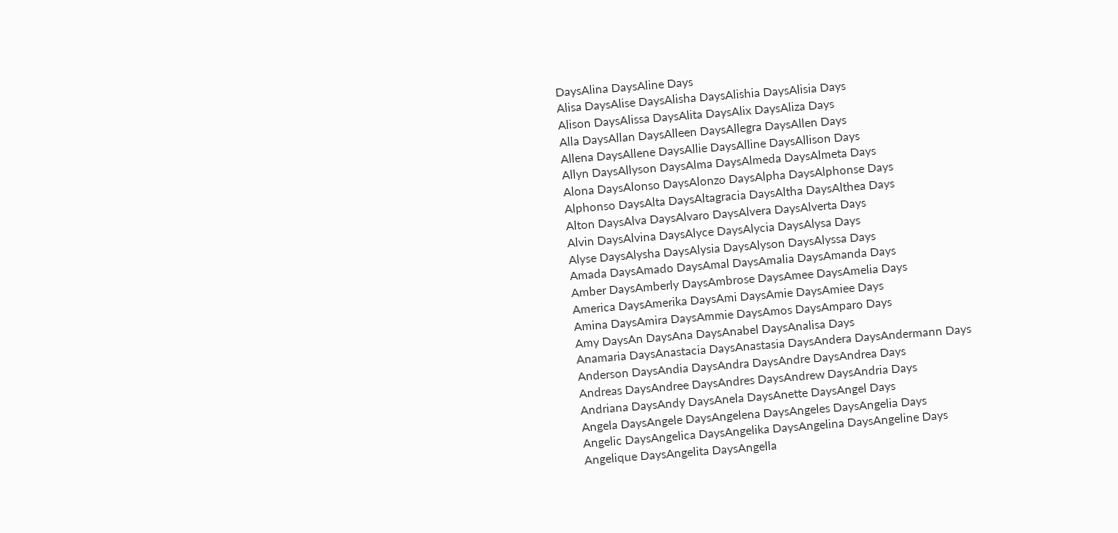DaysAlina DaysAline Days
Alisa DaysAlise DaysAlisha DaysAlishia DaysAlisia Days
Alison DaysAlissa DaysAlita DaysAlix DaysAliza Days
Alla DaysAllan DaysAlleen DaysAllegra DaysAllen Days
Allena DaysAllene DaysAllie DaysAlline DaysAllison Days
Allyn DaysAllyson DaysAlma DaysAlmeda DaysAlmeta Days
Alona DaysAlonso DaysAlonzo DaysAlpha DaysAlphonse Days
Alphonso DaysAlta DaysAltagracia DaysAltha DaysAlthea Days
Alton DaysAlva DaysAlvaro DaysAlvera DaysAlverta Days
Alvin DaysAlvina DaysAlyce DaysAlycia DaysAlysa Days
Alyse DaysAlysha DaysAlysia DaysAlyson DaysAlyssa Days
Amada DaysAmado DaysAmal DaysAmalia DaysAmanda Days
Amber DaysAmberly DaysAmbrose DaysAmee DaysAmelia Days
America DaysAmerika DaysAmi DaysAmie DaysAmiee Days
Amina DaysAmira DaysAmmie DaysAmos DaysAmparo Days
Amy DaysAn DaysAna DaysAnabel DaysAnalisa Days
Anamaria DaysAnastacia DaysAnastasia DaysAndera DaysAndermann Days
Anderson DaysAndia DaysAndra DaysAndre DaysAndrea Days
Andreas DaysAndree DaysAndres DaysAndrew DaysAndria Days
Andriana DaysAndy DaysAnela DaysAnette DaysAngel Days
Angela DaysAngele DaysAngelena DaysAngeles DaysAngelia Days
Angelic DaysAngelica DaysAngelika DaysAngelina DaysAngeline Days
Angelique DaysAngelita DaysAngella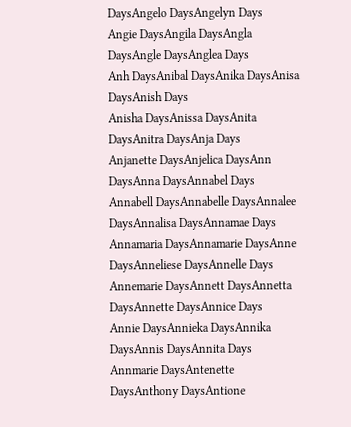DaysAngelo DaysAngelyn Days
Angie DaysAngila DaysAngla DaysAngle DaysAnglea Days
Anh DaysAnibal DaysAnika DaysAnisa DaysAnish Days
Anisha DaysAnissa DaysAnita DaysAnitra DaysAnja Days
Anjanette DaysAnjelica DaysAnn DaysAnna DaysAnnabel Days
Annabell DaysAnnabelle DaysAnnalee DaysAnnalisa DaysAnnamae Days
Annamaria DaysAnnamarie DaysAnne DaysAnneliese DaysAnnelle Days
Annemarie DaysAnnett DaysAnnetta DaysAnnette DaysAnnice Days
Annie DaysAnnieka DaysAnnika DaysAnnis DaysAnnita Days
Annmarie DaysAntenette DaysAnthony DaysAntione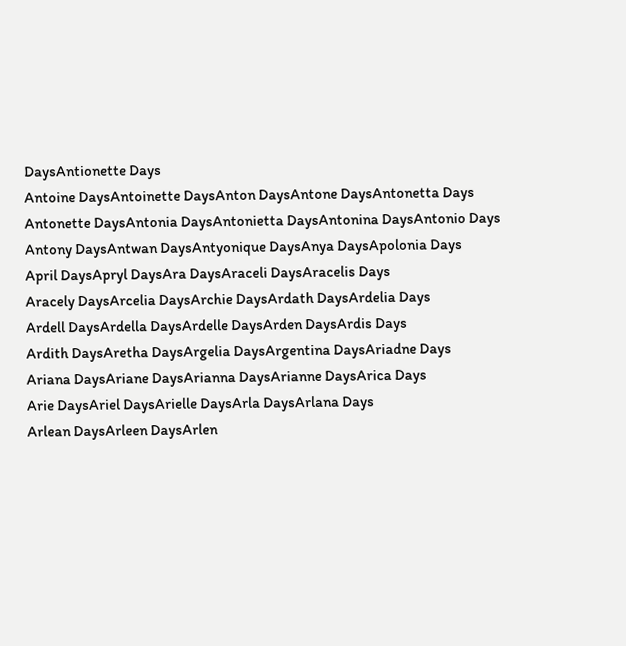DaysAntionette Days
Antoine DaysAntoinette DaysAnton DaysAntone DaysAntonetta Days
Antonette DaysAntonia DaysAntonietta DaysAntonina DaysAntonio Days
Antony DaysAntwan DaysAntyonique DaysAnya DaysApolonia Days
April DaysApryl DaysAra DaysAraceli DaysAracelis Days
Aracely DaysArcelia DaysArchie DaysArdath DaysArdelia Days
Ardell DaysArdella DaysArdelle DaysArden DaysArdis Days
Ardith DaysAretha DaysArgelia DaysArgentina DaysAriadne Days
Ariana DaysAriane DaysArianna DaysArianne DaysArica Days
Arie DaysAriel DaysArielle DaysArla DaysArlana Days
Arlean DaysArleen DaysArlen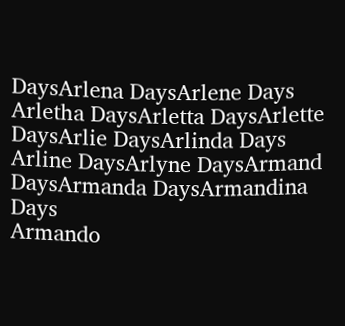DaysArlena DaysArlene Days
Arletha DaysArletta DaysArlette DaysArlie DaysArlinda Days
Arline DaysArlyne DaysArmand DaysArmanda DaysArmandina Days
Armando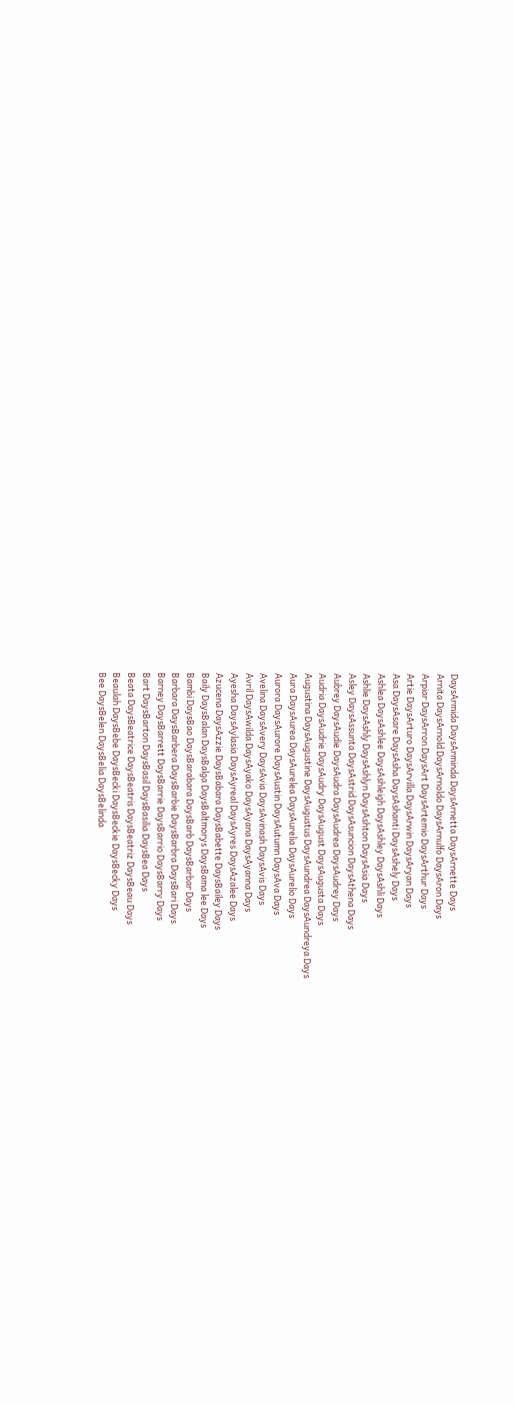DaysArmida DaysArminda DaysArnetta DaysArnette Days
Arnita DaysArnold DaysArnoldo DaysArnulfo DaysAron Days
Arpiar DaysArron DaysArt DaysArtemio DaysArthur Days
Artie DaysArturo DaysArvilla DaysArwin DaysAryan Days
Asa DaysAsare DaysAsha DaysAshanti DaysAshely Days
Ashlea DaysAshlee DaysAshleigh DaysAshley DaysAshli Days
Ashlie DaysAshly DaysAshlyn DaysAshton DaysAsia Days
Asley DaysAssunta DaysAstrid DaysAsuncion DaysAthena Days
Aubrey DaysAudie DaysAudra DaysAudrea DaysAudrey Days
Audria DaysAudrie DaysAudry DaysAugust DaysAugusta Days
Augustina DaysAugustine DaysAugustus DaysAundrea DaysAundreya Days
Aura DaysAurea DaysAurelea DaysAurelia DaysAurelio Days
Aurora DaysAurore DaysAustin DaysAutumn DaysAva Days
Avelina DaysAvery DaysAvia DaysAvinash DaysAvis Days
Avril DaysAwilda DaysAyako DaysAyana DaysAyanna Days
Ayesha DaysAylasia DaysAyreal DaysAyres DaysAzalee Days
Azucena DaysAzzie DaysBabara DaysBabette DaysBailey Days
Baily DaysBalan DaysBalga DaysBaltmorys DaysBama lee Days
Bambi DaysBao DaysBarabara DaysBarb DaysBarbar Days
Barbara DaysBarbera DaysBarbie DaysBarbra DaysBari Days
Barney DaysBarrett DaysBarrie DaysBarrio DaysBarry Days
Bart DaysBarton DaysBasil DaysBasilia DaysBea Days
Beata DaysBeatrice DaysBeatris DaysBeatriz DaysBeau Days
Beaulah DaysBebe DaysBecki DaysBeckie DaysBecky Days
Bee DaysBelen DaysBelia DaysBelinda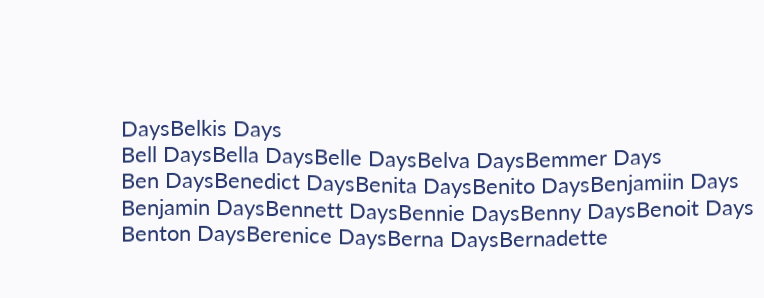DaysBelkis Days
Bell DaysBella DaysBelle DaysBelva DaysBemmer Days
Ben DaysBenedict DaysBenita DaysBenito DaysBenjamiin Days
Benjamin DaysBennett DaysBennie DaysBenny DaysBenoit Days
Benton DaysBerenice DaysBerna DaysBernadette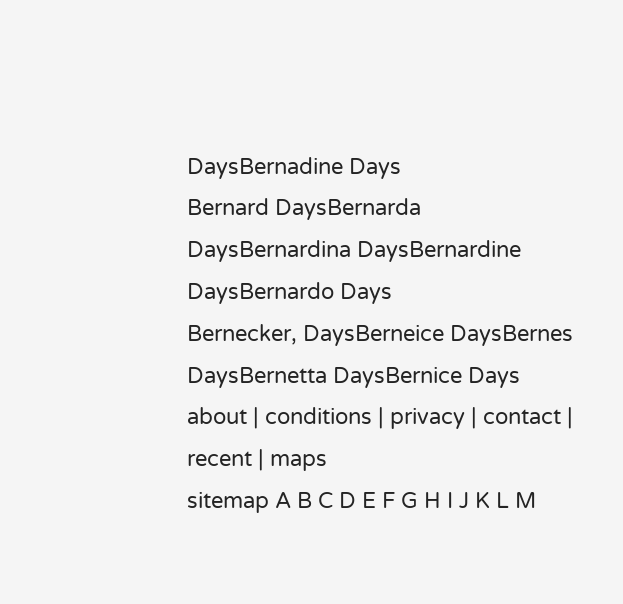DaysBernadine Days
Bernard DaysBernarda DaysBernardina DaysBernardine DaysBernardo Days
Bernecker, DaysBerneice DaysBernes DaysBernetta DaysBernice Days
about | conditions | privacy | contact | recent | maps
sitemap A B C D E F G H I J K L M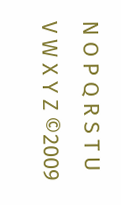N O P Q R S T U V W X Y Z ©2009